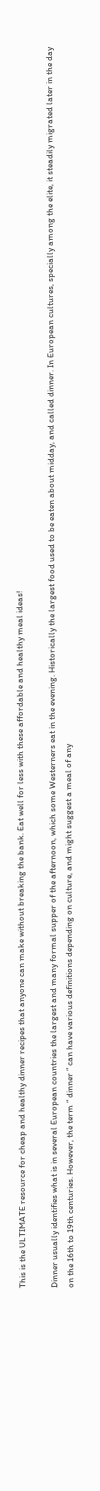This is the ULTIMATE resource for cheap and healthy dinner recipes that anyone can make without breaking the bank. Eat well for less with these affordable and healthy meal ideas!

Dinner usually identifies what is in several European countries the largest and many formal supper of the afternoon, which some Westerners eat in the evening. Historically the largest food used to be eaten about midday, and called dinner. In European cultures, specially among the elite, it steadily migrated later in the day on the 16th to 19th centuries. However, the term ” dinner ” can have various definitions depending on culture, and might suggest a meal of any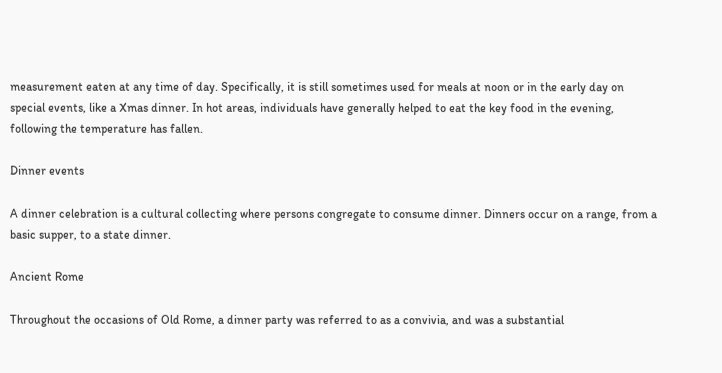measurement eaten at any time of day. Specifically, it is still sometimes used for meals at noon or in the early day on special events, like a Xmas dinner. In hot areas, individuals have generally helped to eat the key food in the evening, following the temperature has fallen.

Dinner events

A dinner celebration is a cultural collecting where persons congregate to consume dinner. Dinners occur on a range, from a basic supper, to a state dinner.

Ancient Rome

Throughout the occasions of Old Rome, a dinner party was referred to as a convivia, and was a substantial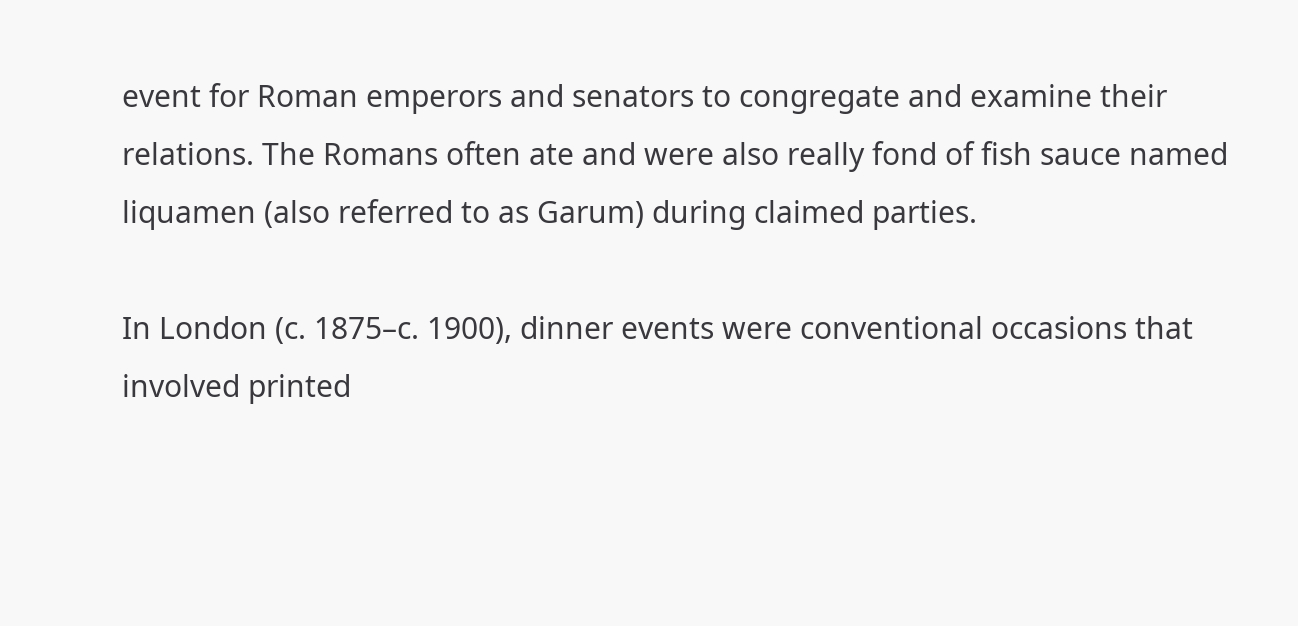event for Roman emperors and senators to congregate and examine their relations. The Romans often ate and were also really fond of fish sauce named liquamen (also referred to as Garum) during claimed parties.

In London (c. 1875–c. 1900), dinner events were conventional occasions that involved printed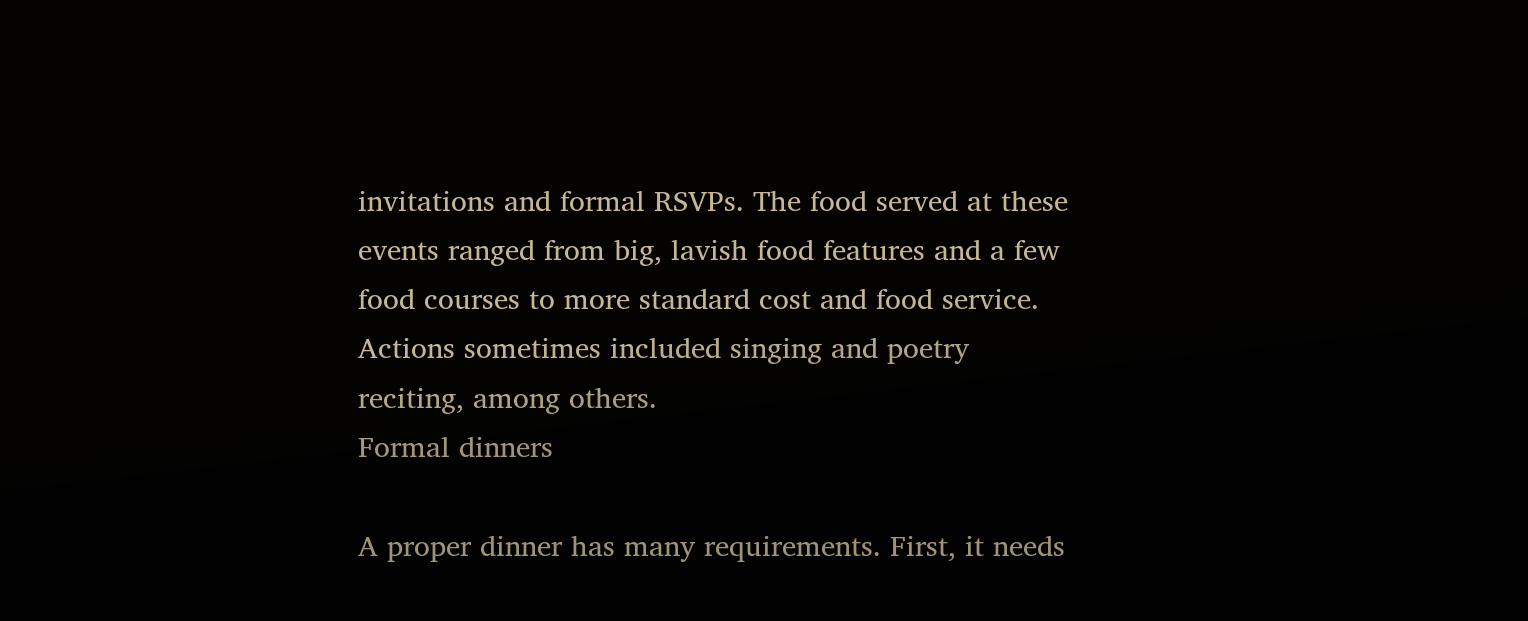invitations and formal RSVPs. The food served at these events ranged from big, lavish food features and a few food courses to more standard cost and food service. Actions sometimes included singing and poetry reciting, among others.
Formal dinners

A proper dinner has many requirements. First, it needs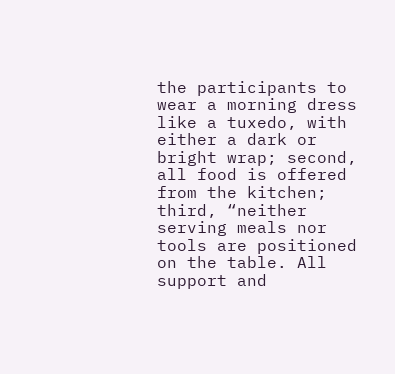the participants to wear a morning dress like a tuxedo, with either a dark or bright wrap; second, all food is offered from the kitchen; third, “neither serving meals nor tools are positioned on the table. All support and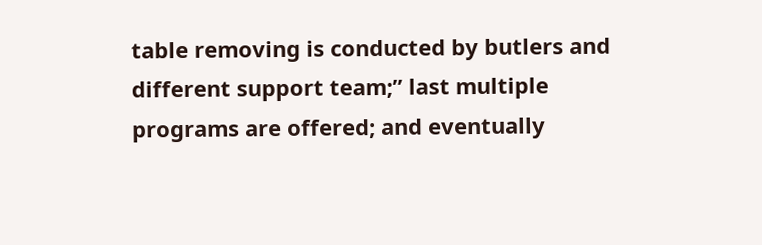table removing is conducted by butlers and different support team;” last multiple programs are offered; and eventually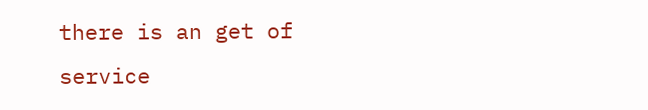there is an get of service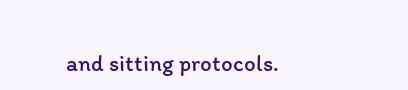and sitting protocols.